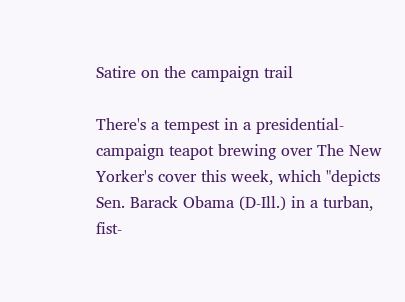Satire on the campaign trail

There's a tempest in a presidential-campaign teapot brewing over The New Yorker's cover this week, which "depicts Sen. Barack Obama (D-Ill.) in a turban, fist-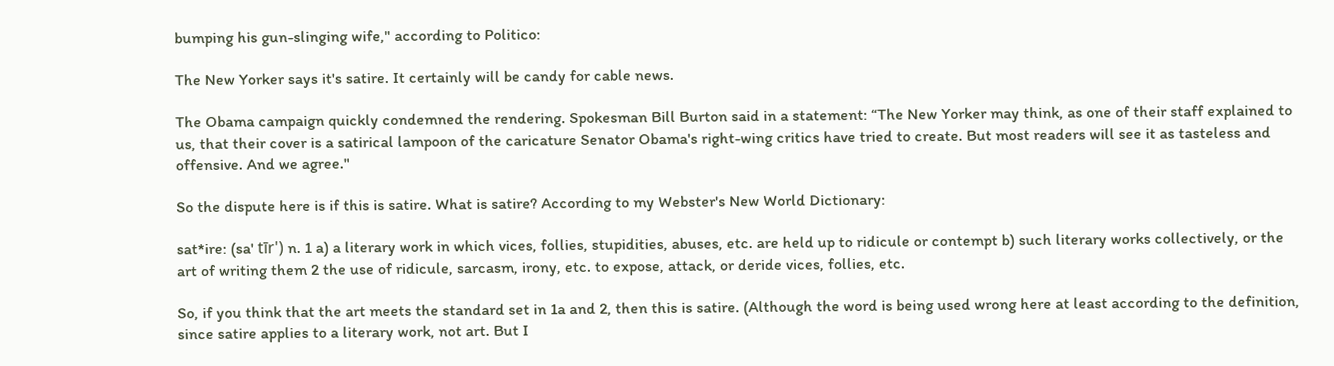bumping his gun-slinging wife," according to Politico:

The New Yorker says it's satire. It certainly will be candy for cable news.

The Obama campaign quickly condemned the rendering. Spokesman Bill Burton said in a statement: “The New Yorker may think, as one of their staff explained to us, that their cover is a satirical lampoon of the caricature Senator Obama's right-wing critics have tried to create. But most readers will see it as tasteless and offensive. And we agree."

So the dispute here is if this is satire. What is satire? According to my Webster's New World Dictionary:

sat*ire: (sa' tīr') n. 1 a) a literary work in which vices, follies, stupidities, abuses, etc. are held up to ridicule or contempt b) such literary works collectively, or the art of writing them 2 the use of ridicule, sarcasm, irony, etc. to expose, attack, or deride vices, follies, etc.

So, if you think that the art meets the standard set in 1a and 2, then this is satire. (Although the word is being used wrong here at least according to the definition, since satire applies to a literary work, not art. But I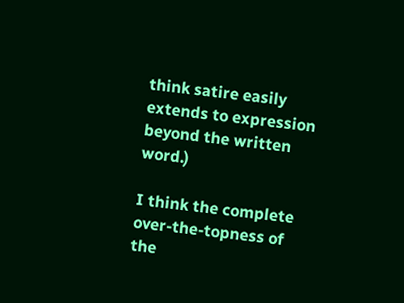think satire easily extends to expression beyond the written word.)

I think the complete over-the-topness of the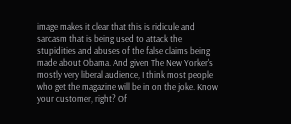image makes it clear that this is ridicule and sarcasm that is being used to attack the stupidities and abuses of the false claims being made about Obama. And given The New Yorker's mostly very liberal audience, I think most people who get the magazine will be in on the joke. Know your customer, right? Of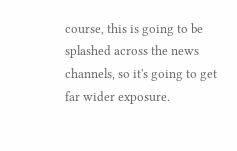course, this is going to be splashed across the news channels, so it's going to get far wider exposure.